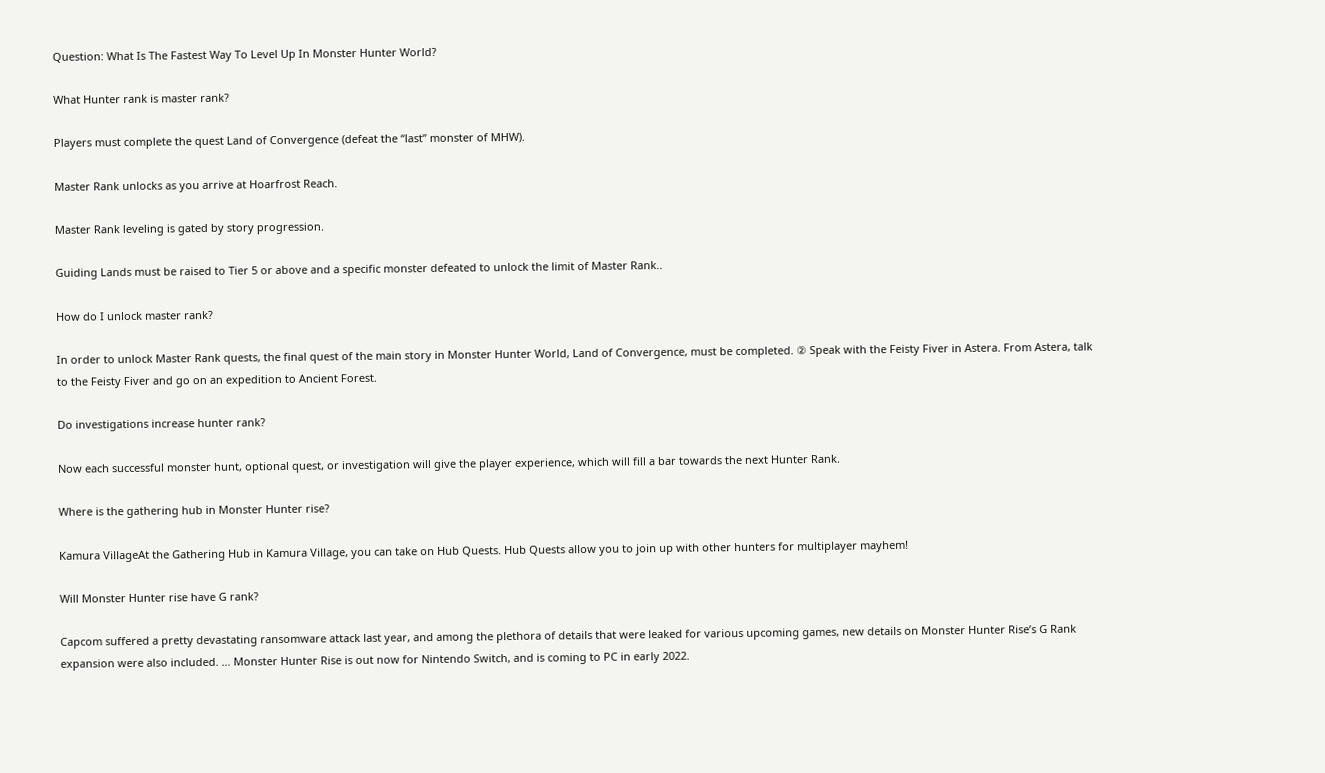Question: What Is The Fastest Way To Level Up In Monster Hunter World?

What Hunter rank is master rank?

Players must complete the quest Land of Convergence (defeat the “last” monster of MHW).

Master Rank unlocks as you arrive at Hoarfrost Reach.

Master Rank leveling is gated by story progression.

Guiding Lands must be raised to Tier 5 or above and a specific monster defeated to unlock the limit of Master Rank..

How do I unlock master rank?

In order to unlock Master Rank quests, the final quest of the main story in Monster Hunter World, Land of Convergence, must be completed. ② Speak with the Feisty Fiver in Astera. From Astera, talk to the Feisty Fiver and go on an expedition to Ancient Forest.

Do investigations increase hunter rank?

Now each successful monster hunt, optional quest, or investigation will give the player experience, which will fill a bar towards the next Hunter Rank.

Where is the gathering hub in Monster Hunter rise?

Kamura VillageAt the Gathering Hub in Kamura Village, you can take on Hub Quests. Hub Quests allow you to join up with other hunters for multiplayer mayhem!

Will Monster Hunter rise have G rank?

Capcom suffered a pretty devastating ransomware attack last year, and among the plethora of details that were leaked for various upcoming games, new details on Monster Hunter Rise’s G Rank expansion were also included. … Monster Hunter Rise is out now for Nintendo Switch, and is coming to PC in early 2022.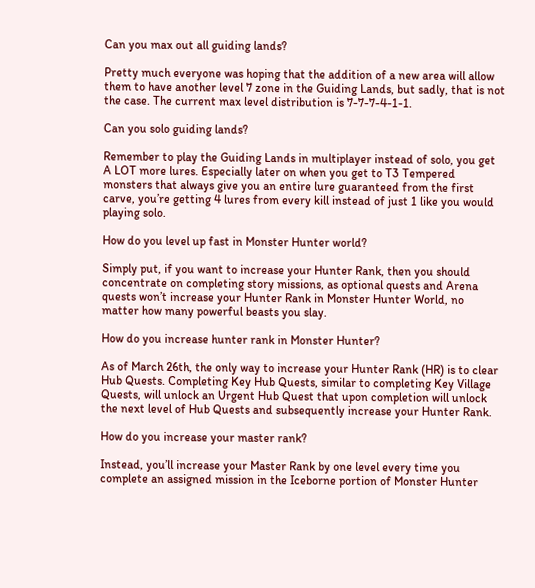Can you max out all guiding lands?

Pretty much everyone was hoping that the addition of a new area will allow them to have another level 7 zone in the Guiding Lands, but sadly, that is not the case. The current max level distribution is 7-7-7-4-1-1.

Can you solo guiding lands?

Remember to play the Guiding Lands in multiplayer instead of solo, you get A LOT more lures. Especially later on when you get to T3 Tempered monsters that always give you an entire lure guaranteed from the first carve, you’re getting 4 lures from every kill instead of just 1 like you would playing solo.

How do you level up fast in Monster Hunter world?

Simply put, if you want to increase your Hunter Rank, then you should concentrate on completing story missions, as optional quests and Arena quests won’t increase your Hunter Rank in Monster Hunter World, no matter how many powerful beasts you slay.

How do you increase hunter rank in Monster Hunter?

As of March 26th, the only way to increase your Hunter Rank (HR) is to clear Hub Quests. Completing Key Hub Quests, similar to completing Key Village Quests, will unlock an Urgent Hub Quest that upon completion will unlock the next level of Hub Quests and subsequently increase your Hunter Rank.

How do you increase your master rank?

Instead, you’ll increase your Master Rank by one level every time you complete an assigned mission in the Iceborne portion of Monster Hunter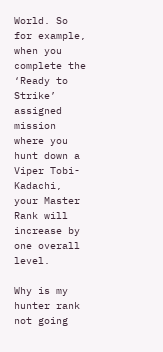World. So for example, when you complete the ‘Ready to Strike’ assigned mission where you hunt down a Viper Tobi-Kadachi, your Master Rank will increase by one overall level.

Why is my hunter rank not going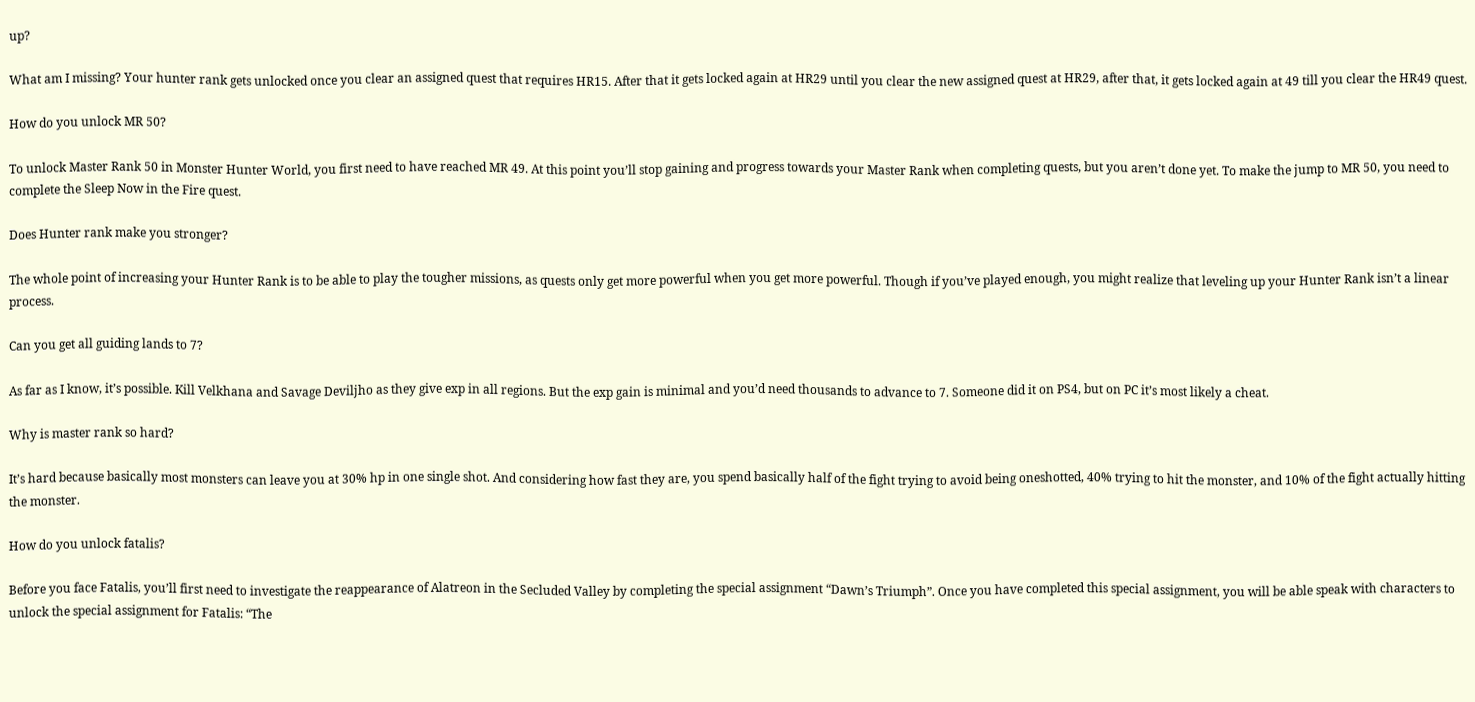up?

What am I missing? Your hunter rank gets unlocked once you clear an assigned quest that requires HR15. After that it gets locked again at HR29 until you clear the new assigned quest at HR29, after that, it gets locked again at 49 till you clear the HR49 quest.

How do you unlock MR 50?

To unlock Master Rank 50 in Monster Hunter World, you first need to have reached MR 49. At this point you’ll stop gaining and progress towards your Master Rank when completing quests, but you aren’t done yet. To make the jump to MR 50, you need to complete the Sleep Now in the Fire quest.

Does Hunter rank make you stronger?

The whole point of increasing your Hunter Rank is to be able to play the tougher missions, as quests only get more powerful when you get more powerful. Though if you’ve played enough, you might realize that leveling up your Hunter Rank isn’t a linear process.

Can you get all guiding lands to 7?

As far as I know, it’s possible. Kill Velkhana and Savage Deviljho as they give exp in all regions. But the exp gain is minimal and you’d need thousands to advance to 7. Someone did it on PS4, but on PC it’s most likely a cheat.

Why is master rank so hard?

It’s hard because basically most monsters can leave you at 30% hp in one single shot. And considering how fast they are, you spend basically half of the fight trying to avoid being oneshotted, 40% trying to hit the monster, and 10% of the fight actually hitting the monster.

How do you unlock fatalis?

Before you face Fatalis, you’ll first need to investigate the reappearance of Alatreon in the Secluded Valley by completing the special assignment “Dawn’s Triumph”. Once you have completed this special assignment, you will be able speak with characters to unlock the special assignment for Fatalis: “The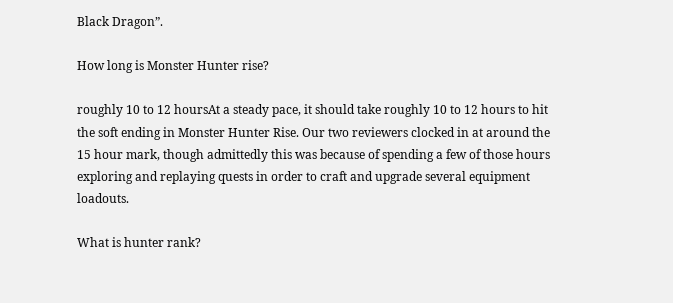Black Dragon”.

How long is Monster Hunter rise?

roughly 10 to 12 hoursAt a steady pace, it should take roughly 10 to 12 hours to hit the soft ending in Monster Hunter Rise. Our two reviewers clocked in at around the 15 hour mark, though admittedly this was because of spending a few of those hours exploring and replaying quests in order to craft and upgrade several equipment loadouts.

What is hunter rank?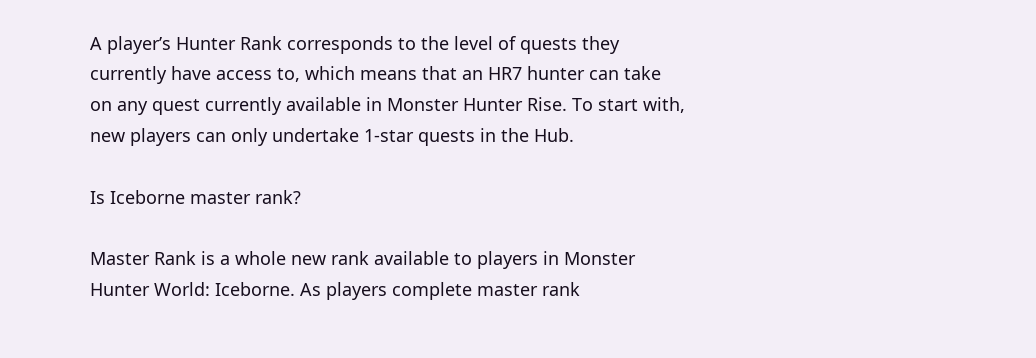A player’s Hunter Rank corresponds to the level of quests they currently have access to, which means that an HR7 hunter can take on any quest currently available in Monster Hunter Rise. To start with, new players can only undertake 1-star quests in the Hub.

Is Iceborne master rank?

Master Rank is a whole new rank available to players in Monster Hunter World: Iceborne. As players complete master rank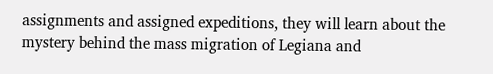assignments and assigned expeditions, they will learn about the mystery behind the mass migration of Legiana and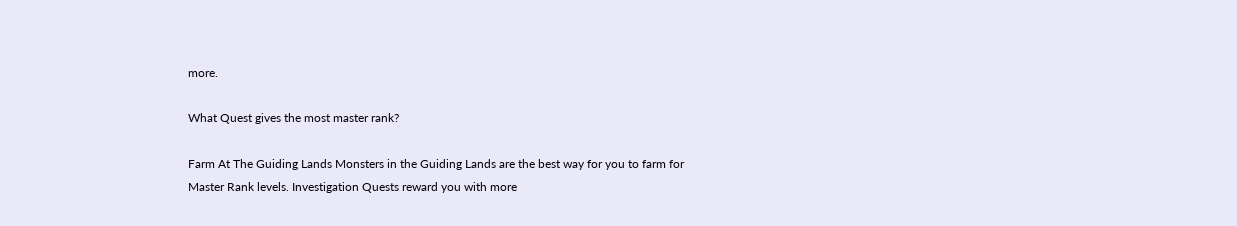more.

What Quest gives the most master rank?

Farm At The Guiding Lands Monsters in the Guiding Lands are the best way for you to farm for Master Rank levels. Investigation Quests reward you with more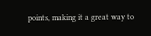points, making it a great way to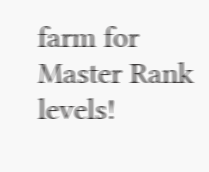farm for Master Rank levels!